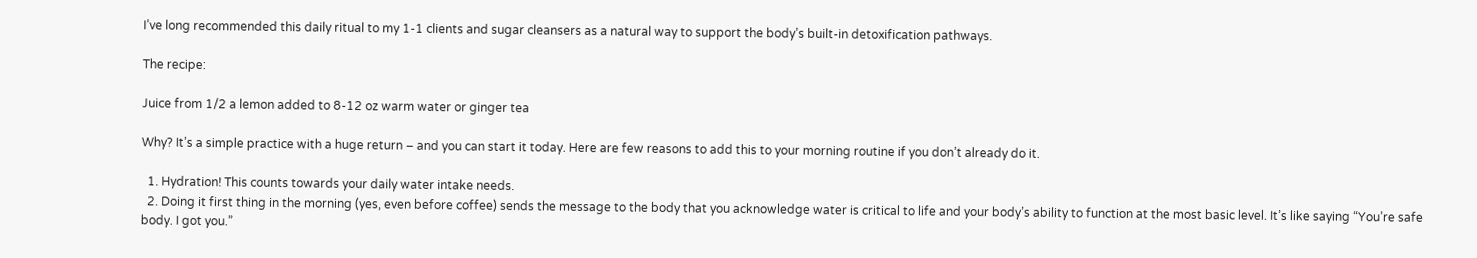I’ve long recommended this daily ritual to my 1-1 clients and sugar cleansers as a natural way to support the body’s built-in detoxification pathways.

The recipe:

Juice from 1/2 a lemon added to 8-12 oz warm water or ginger tea

Why? It’s a simple practice with a huge return – and you can start it today. Here are few reasons to add this to your morning routine if you don’t already do it.

  1. Hydration! This counts towards your daily water intake needs.
  2. Doing it first thing in the morning (yes, even before coffee) sends the message to the body that you acknowledge water is critical to life and your body’s ability to function at the most basic level. It’s like saying “You’re safe body. I got you.”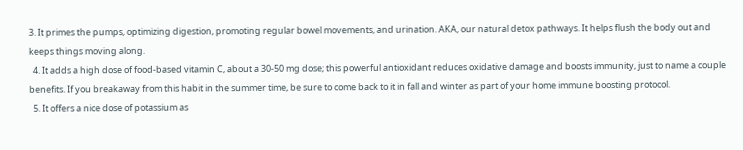3. It primes the pumps, optimizing digestion, promoting regular bowel movements, and urination. AKA, our natural detox pathways. It helps flush the body out and keeps things moving along.
  4. It adds a high dose of food-based vitamin C, about a 30-50 mg dose; this powerful antioxidant reduces oxidative damage and boosts immunity, just to name a couple benefits. If you breakaway from this habit in the summer time, be sure to come back to it in fall and winter as part of your home immune boosting protocol.
  5. It offers a nice dose of potassium as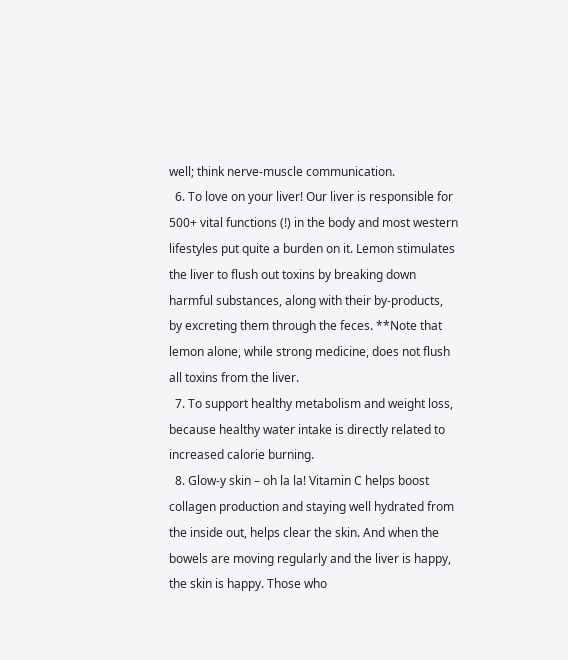well; think nerve-muscle communication.
  6. To love on your liver! Our liver is responsible for 500+ vital functions (!) in the body and most western lifestyles put quite a burden on it. Lemon stimulates the liver to flush out toxins by breaking down harmful substances, along with their by-products, by excreting them through the feces. **Note that lemon alone, while strong medicine, does not flush all toxins from the liver.
  7. To support healthy metabolism and weight loss, because healthy water intake is directly related to increased calorie burning.
  8. Glow-y skin – oh la la! Vitamin C helps boost collagen production and staying well hydrated from the inside out, helps clear the skin. And when the bowels are moving regularly and the liver is happy, the skin is happy. Those who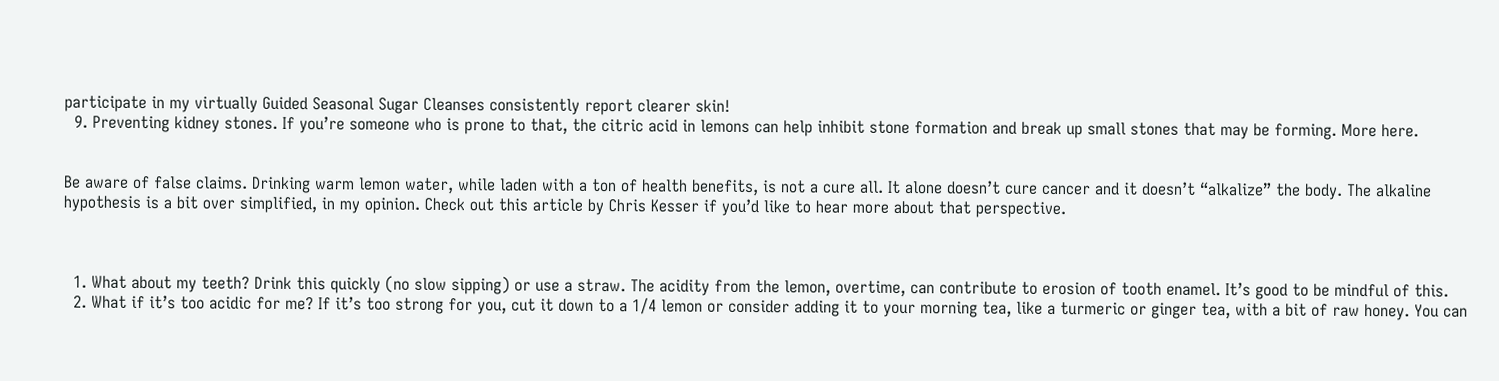participate in my virtually Guided Seasonal Sugar Cleanses consistently report clearer skin!
  9. Preventing kidney stones. If you’re someone who is prone to that, the citric acid in lemons can help inhibit stone formation and break up small stones that may be forming. More here.


Be aware of false claims. Drinking warm lemon water, while laden with a ton of health benefits, is not a cure all. It alone doesn’t cure cancer and it doesn’t “alkalize” the body. The alkaline hypothesis is a bit over simplified, in my opinion. Check out this article by Chris Kesser if you’d like to hear more about that perspective.



  1. What about my teeth? Drink this quickly (no slow sipping) or use a straw. The acidity from the lemon, overtime, can contribute to erosion of tooth enamel. It’s good to be mindful of this.
  2. What if it’s too acidic for me? If it’s too strong for you, cut it down to a 1/4 lemon or consider adding it to your morning tea, like a turmeric or ginger tea, with a bit of raw honey. You can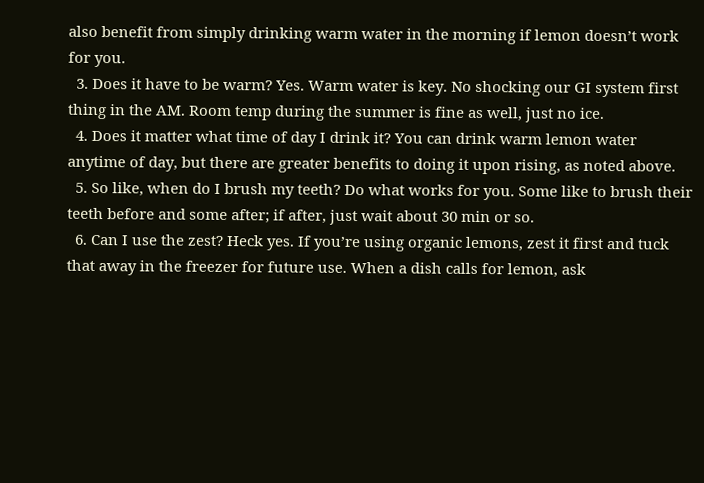also benefit from simply drinking warm water in the morning if lemon doesn’t work for you.
  3. Does it have to be warm? Yes. Warm water is key. No shocking our GI system first thing in the AM. Room temp during the summer is fine as well, just no ice.
  4. Does it matter what time of day I drink it? You can drink warm lemon water anytime of day, but there are greater benefits to doing it upon rising, as noted above.
  5. So like, when do I brush my teeth? Do what works for you. Some like to brush their teeth before and some after; if after, just wait about 30 min or so.
  6. Can I use the zest? Heck yes. If you’re using organic lemons, zest it first and tuck that away in the freezer for future use. When a dish calls for lemon, ask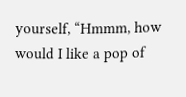yourself, “Hmmm, how would I like a pop of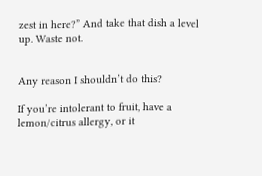zest in here?” And take that dish a level up. Waste not.


Any reason I shouldn’t do this?

If you’re intolerant to fruit, have a lemon/citrus allergy, or it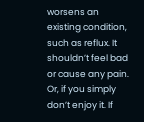worsens an existing condition, such as reflux. It shouldn’t feel bad or cause any pain. Or, if you simply don’t enjoy it. If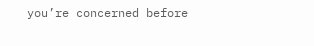you’re concerned before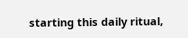starting this daily ritual,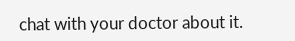chat with your doctor about it.